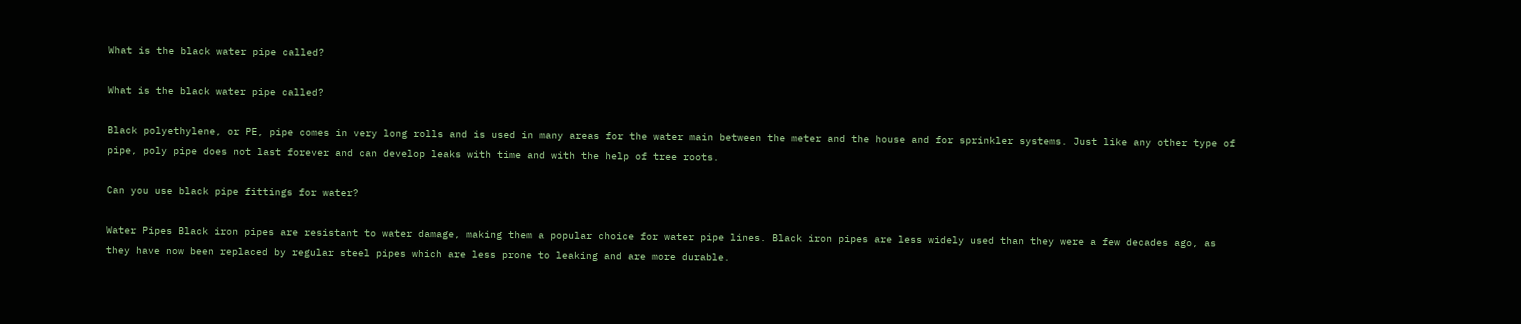What is the black water pipe called?

What is the black water pipe called?

Black polyethylene, or PE, pipe comes in very long rolls and is used in many areas for the water main between the meter and the house and for sprinkler systems. Just like any other type of pipe, poly pipe does not last forever and can develop leaks with time and with the help of tree roots.

Can you use black pipe fittings for water?

Water Pipes Black iron pipes are resistant to water damage, making them a popular choice for water pipe lines. Black iron pipes are less widely used than they were a few decades ago, as they have now been replaced by regular steel pipes which are less prone to leaking and are more durable.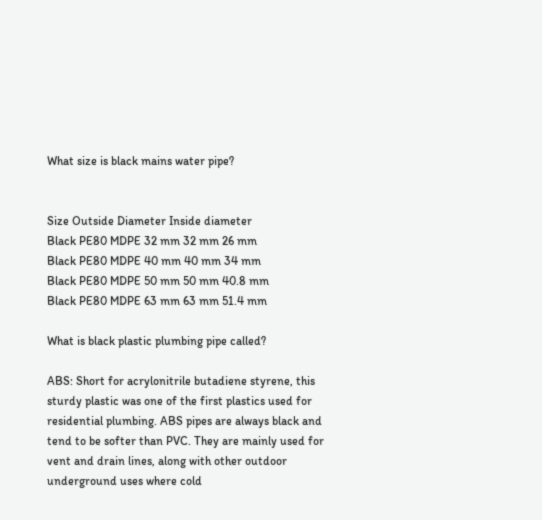What size is black mains water pipe?


Size Outside Diameter Inside diameter
Black PE80 MDPE 32 mm 32 mm 26 mm
Black PE80 MDPE 40 mm 40 mm 34 mm
Black PE80 MDPE 50 mm 50 mm 40.8 mm
Black PE80 MDPE 63 mm 63 mm 51.4 mm

What is black plastic plumbing pipe called?

ABS: Short for acrylonitrile butadiene styrene, this sturdy plastic was one of the first plastics used for residential plumbing. ABS pipes are always black and tend to be softer than PVC. They are mainly used for vent and drain lines, along with other outdoor underground uses where cold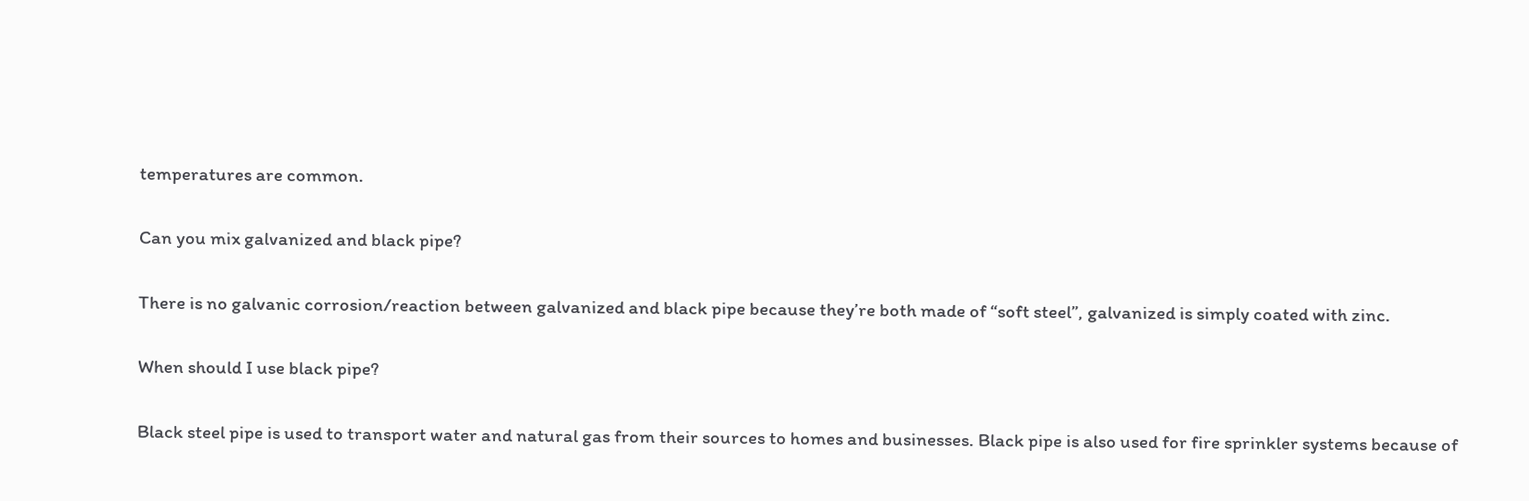temperatures are common.

Can you mix galvanized and black pipe?

There is no galvanic corrosion/reaction between galvanized and black pipe because they’re both made of “soft steel”, galvanized is simply coated with zinc.

When should I use black pipe?

Black steel pipe is used to transport water and natural gas from their sources to homes and businesses. Black pipe is also used for fire sprinkler systems because of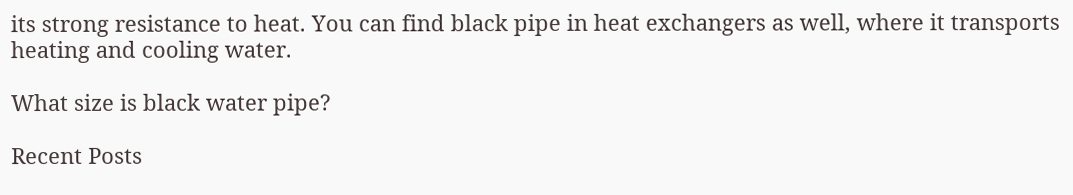its strong resistance to heat. You can find black pipe in heat exchangers as well, where it transports heating and cooling water.

What size is black water pipe?

Recent Posts